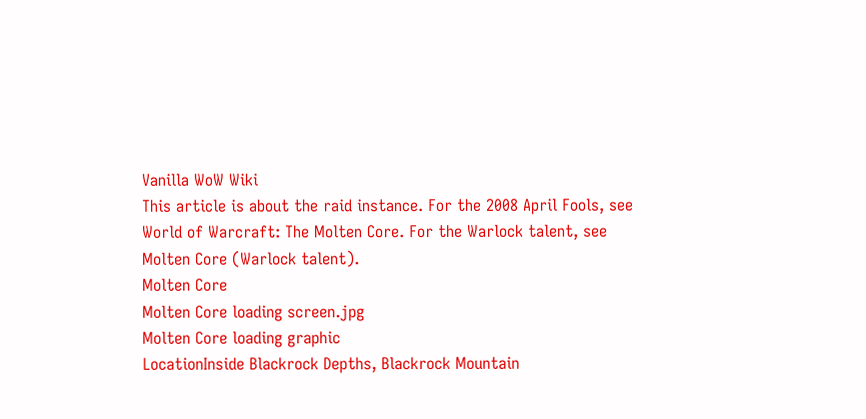Vanilla WoW Wiki
This article is about the raid instance. For the 2008 April Fools, see World of Warcraft: The Molten Core. For the Warlock talent, see Molten Core (Warlock talent).
Molten Core
Molten Core loading screen.jpg
Molten Core loading graphic
LocationInside Blackrock Depths, Blackrock Mountain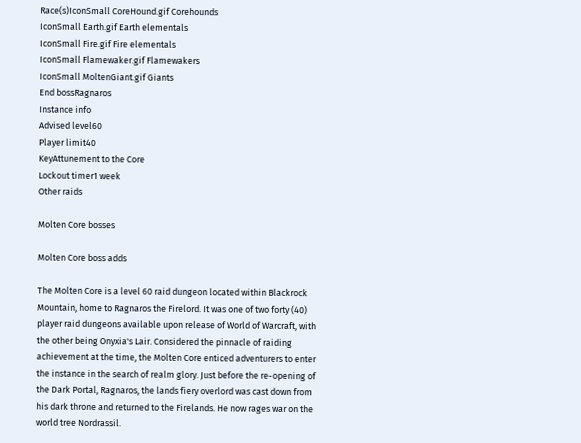Race(s)IconSmall CoreHound.gif Corehounds
IconSmall Earth.gif Earth elementals
IconSmall Fire.gif Fire elementals
IconSmall Flamewaker.gif Flamewakers
IconSmall MoltenGiant.gif Giants
End bossRagnaros
Instance info
Advised level60
Player limit40
KeyAttunement to the Core
Lockout timer1 week
Other raids

Molten Core bosses

Molten Core boss adds

The Molten Core is a level 60 raid dungeon located within Blackrock Mountain, home to Ragnaros the Firelord. It was one of two forty (40) player raid dungeons available upon release of World of Warcraft, with the other being Onyxia's Lair. Considered the pinnacle of raiding achievement at the time, the Molten Core enticed adventurers to enter the instance in the search of realm glory. Just before the re-opening of the Dark Portal, Ragnaros, the lands fiery overlord was cast down from his dark throne and returned to the Firelands. He now rages war on the world tree Nordrassil.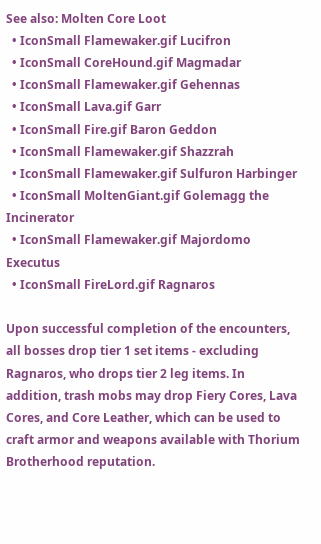See also: Molten Core Loot
  • IconSmall Flamewaker.gif Lucifron
  • IconSmall CoreHound.gif Magmadar
  • IconSmall Flamewaker.gif Gehennas
  • IconSmall Lava.gif Garr
  • IconSmall Fire.gif Baron Geddon
  • IconSmall Flamewaker.gif Shazzrah
  • IconSmall Flamewaker.gif Sulfuron Harbinger
  • IconSmall MoltenGiant.gif Golemagg the Incinerator
  • IconSmall Flamewaker.gif Majordomo Executus
  • IconSmall FireLord.gif Ragnaros

Upon successful completion of the encounters, all bosses drop tier 1 set items - excluding Ragnaros, who drops tier 2 leg items. In addition, trash mobs may drop Fiery Cores, Lava Cores, and Core Leather, which can be used to craft armor and weapons available with Thorium Brotherhood reputation.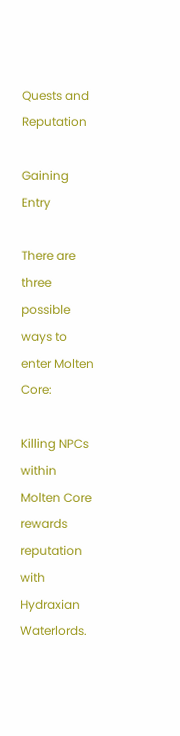Quests and Reputation

Gaining Entry

There are three possible ways to enter Molten Core:

Killing NPCs within Molten Core rewards reputation with Hydraxian Waterlords.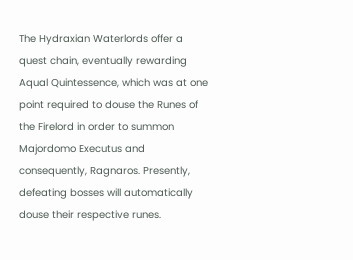The Hydraxian Waterlords offer a quest chain, eventually rewarding Aqual Quintessence, which was at one point required to douse the Runes of the Firelord in order to summon Majordomo Executus and consequently, Ragnaros. Presently, defeating bosses will automatically douse their respective runes.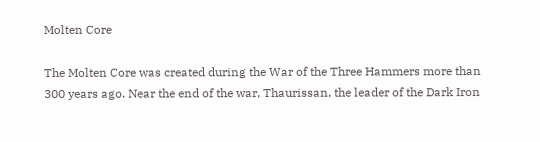Molten Core

The Molten Core was created during the War of the Three Hammers more than 300 years ago. Near the end of the war, Thaurissan, the leader of the Dark Iron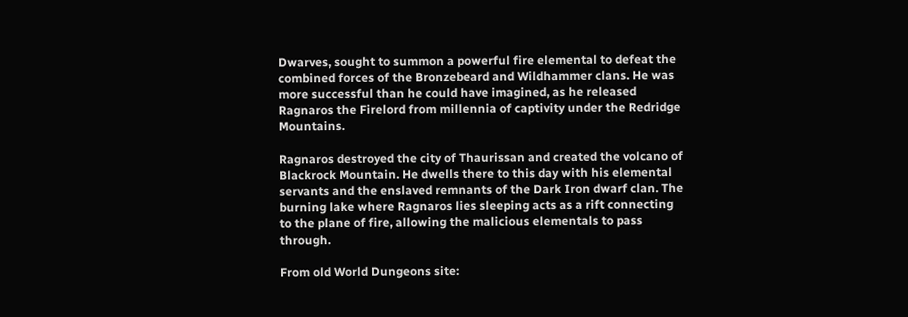Dwarves, sought to summon a powerful fire elemental to defeat the combined forces of the Bronzebeard and Wildhammer clans. He was more successful than he could have imagined, as he released Ragnaros the Firelord from millennia of captivity under the Redridge Mountains.

Ragnaros destroyed the city of Thaurissan and created the volcano of Blackrock Mountain. He dwells there to this day with his elemental servants and the enslaved remnants of the Dark Iron dwarf clan. The burning lake where Ragnaros lies sleeping acts as a rift connecting to the plane of fire, allowing the malicious elementals to pass through.

From old World Dungeons site: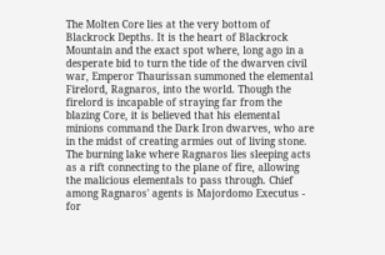The Molten Core lies at the very bottom of Blackrock Depths. It is the heart of Blackrock Mountain and the exact spot where, long ago in a desperate bid to turn the tide of the dwarven civil war, Emperor Thaurissan summoned the elemental Firelord, Ragnaros, into the world. Though the firelord is incapable of straying far from the blazing Core, it is believed that his elemental minions command the Dark Iron dwarves, who are in the midst of creating armies out of living stone. The burning lake where Ragnaros lies sleeping acts as a rift connecting to the plane of fire, allowing the malicious elementals to pass through. Chief among Ragnaros' agents is Majordomo Executus - for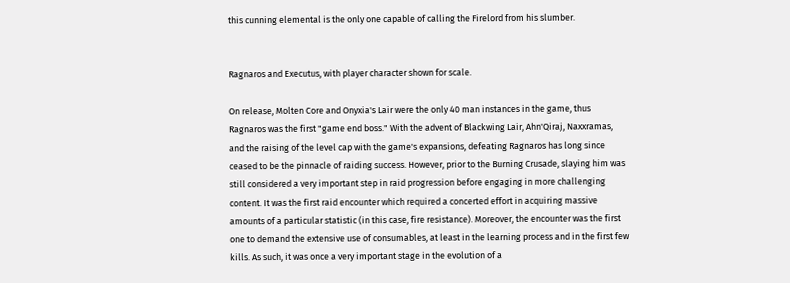this cunning elemental is the only one capable of calling the Firelord from his slumber.


Ragnaros and Executus, with player character shown for scale.

On release, Molten Core and Onyxia's Lair were the only 40 man instances in the game, thus Ragnaros was the first "game end boss." With the advent of Blackwing Lair, Ahn'Qiraj, Naxxramas, and the raising of the level cap with the game's expansions, defeating Ragnaros has long since ceased to be the pinnacle of raiding success. However, prior to the Burning Crusade, slaying him was still considered a very important step in raid progression before engaging in more challenging content. It was the first raid encounter which required a concerted effort in acquiring massive amounts of a particular statistic (in this case, fire resistance). Moreover, the encounter was the first one to demand the extensive use of consumables, at least in the learning process and in the first few kills. As such, it was once a very important stage in the evolution of a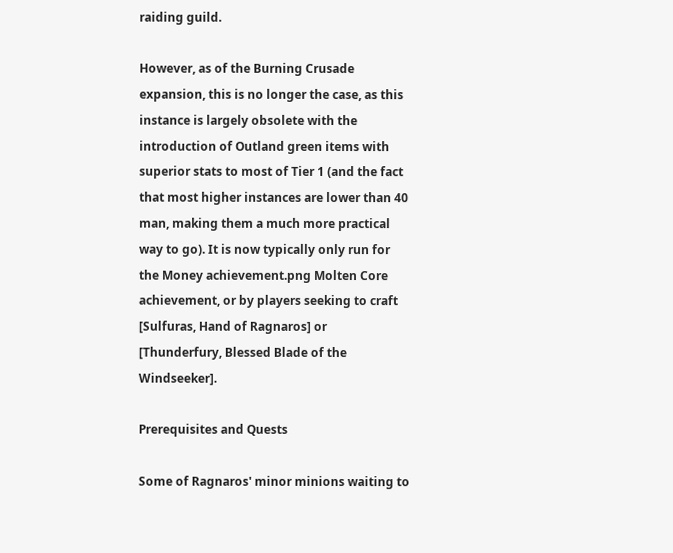raiding guild.

However, as of the Burning Crusade expansion, this is no longer the case, as this instance is largely obsolete with the introduction of Outland green items with superior stats to most of Tier 1 (and the fact that most higher instances are lower than 40 man, making them a much more practical way to go). It is now typically only run for the Money achievement.png Molten Core achievement, or by players seeking to craft [Sulfuras, Hand of Ragnaros] or [Thunderfury, Blessed Blade of the Windseeker].

Prerequisites and Quests

Some of Ragnaros' minor minions waiting to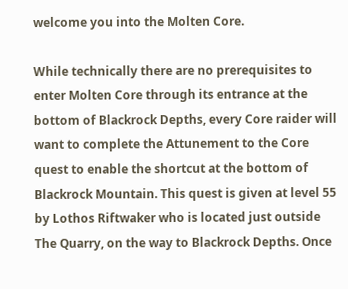welcome you into the Molten Core.

While technically there are no prerequisites to enter Molten Core through its entrance at the bottom of Blackrock Depths, every Core raider will want to complete the Attunement to the Core quest to enable the shortcut at the bottom of Blackrock Mountain. This quest is given at level 55 by Lothos Riftwaker who is located just outside The Quarry, on the way to Blackrock Depths. Once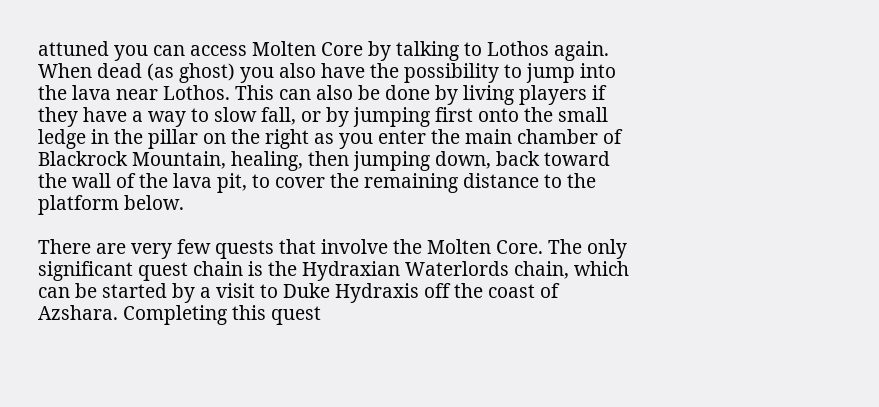attuned you can access Molten Core by talking to Lothos again. When dead (as ghost) you also have the possibility to jump into the lava near Lothos. This can also be done by living players if they have a way to slow fall, or by jumping first onto the small ledge in the pillar on the right as you enter the main chamber of Blackrock Mountain, healing, then jumping down, back toward the wall of the lava pit, to cover the remaining distance to the platform below.

There are very few quests that involve the Molten Core. The only significant quest chain is the Hydraxian Waterlords chain, which can be started by a visit to Duke Hydraxis off the coast of Azshara. Completing this quest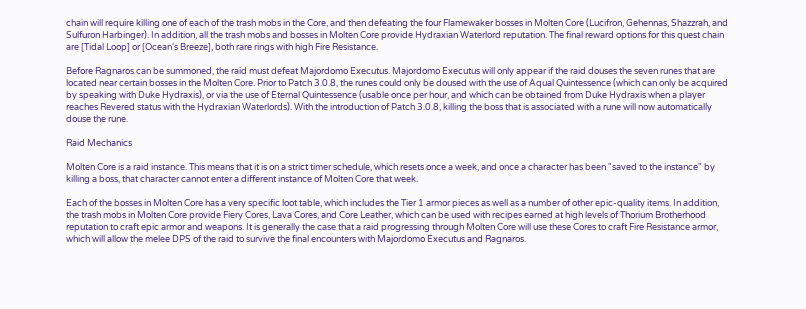chain will require killing one of each of the trash mobs in the Core, and then defeating the four Flamewaker bosses in Molten Core (Lucifron, Gehennas, Shazzrah, and Sulfuron Harbinger). In addition, all the trash mobs and bosses in Molten Core provide Hydraxian Waterlord reputation. The final reward options for this quest chain are [Tidal Loop] or [Ocean's Breeze], both rare rings with high Fire Resistance.

Before Ragnaros can be summoned, the raid must defeat Majordomo Executus. Majordomo Executus will only appear if the raid douses the seven runes that are located near certain bosses in the Molten Core. Prior to Patch 3.0.8, the runes could only be doused with the use of Aqual Quintessence (which can only be acquired by speaking with Duke Hydraxis), or via the use of Eternal Quintessence (usable once per hour, and which can be obtained from Duke Hydraxis when a player reaches Revered status with the Hydraxian Waterlords). With the introduction of Patch 3.0.8, killing the boss that is associated with a rune will now automatically douse the rune.

Raid Mechanics

Molten Core is a raid instance. This means that it is on a strict timer schedule, which resets once a week, and once a character has been "saved to the instance" by killing a boss, that character cannot enter a different instance of Molten Core that week.

Each of the bosses in Molten Core has a very specific loot table, which includes the Tier 1 armor pieces as well as a number of other epic-quality items. In addition, the trash mobs in Molten Core provide Fiery Cores, Lava Cores, and Core Leather, which can be used with recipes earned at high levels of Thorium Brotherhood reputation to craft epic armor and weapons. It is generally the case that a raid progressing through Molten Core will use these Cores to craft Fire Resistance armor, which will allow the melee DPS of the raid to survive the final encounters with Majordomo Executus and Ragnaros.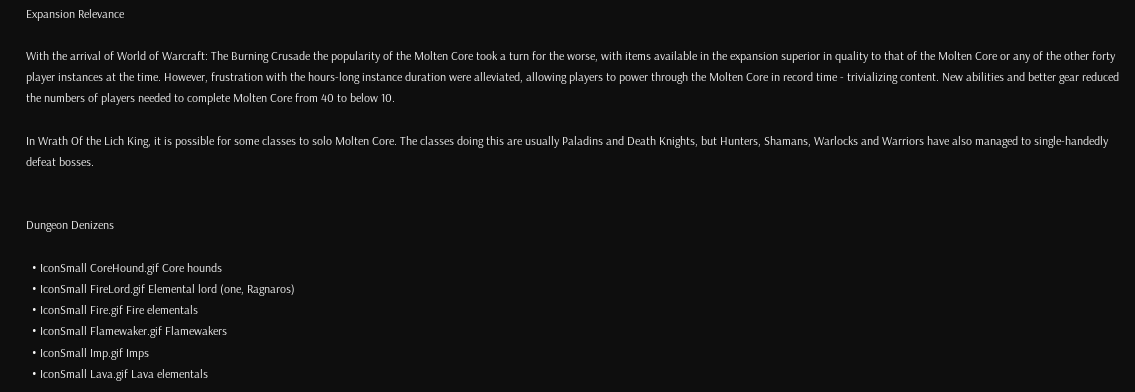Expansion Relevance

With the arrival of World of Warcraft: The Burning Crusade the popularity of the Molten Core took a turn for the worse, with items available in the expansion superior in quality to that of the Molten Core or any of the other forty player instances at the time. However, frustration with the hours-long instance duration were alleviated, allowing players to power through the Molten Core in record time - trivializing content. New abilities and better gear reduced the numbers of players needed to complete Molten Core from 40 to below 10.

In Wrath Of the Lich King, it is possible for some classes to solo Molten Core. The classes doing this are usually Paladins and Death Knights, but Hunters, Shamans, Warlocks and Warriors have also managed to single-handedly defeat bosses.


Dungeon Denizens

  • IconSmall CoreHound.gif Core hounds
  • IconSmall FireLord.gif Elemental lord (one, Ragnaros)
  • IconSmall Fire.gif Fire elementals
  • IconSmall Flamewaker.gif Flamewakers
  • IconSmall Imp.gif Imps
  • IconSmall Lava.gif Lava elementals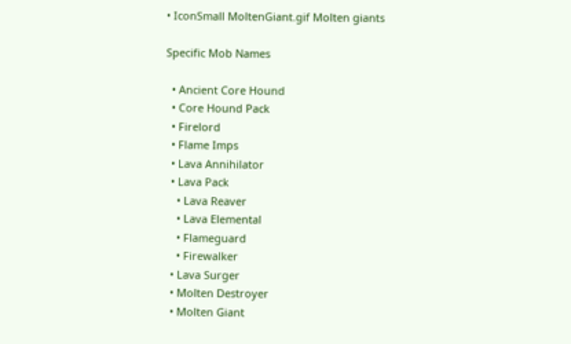• IconSmall MoltenGiant.gif Molten giants

Specific Mob Names

  • Ancient Core Hound
  • Core Hound Pack
  • Firelord
  • Flame Imps
  • Lava Annihilator
  • Lava Pack
    • Lava Reaver
    • Lava Elemental
    • Flameguard
    • Firewalker
  • Lava Surger
  • Molten Destroyer
  • Molten Giant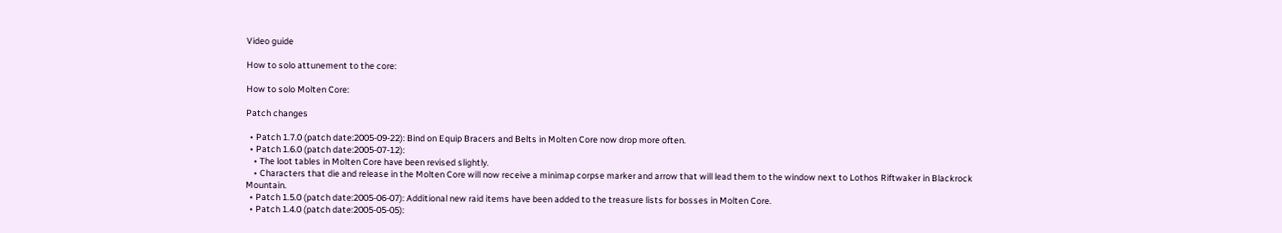Video guide

How to solo attunement to the core:

How to solo Molten Core:

Patch changes

  • Patch 1.7.0 (patch date:2005-09-22): Bind on Equip Bracers and Belts in Molten Core now drop more often.
  • Patch 1.6.0 (patch date:2005-07-12):
    • The loot tables in Molten Core have been revised slightly.
    • Characters that die and release in the Molten Core will now receive a minimap corpse marker and arrow that will lead them to the window next to Lothos Riftwaker in Blackrock Mountain.
  • Patch 1.5.0 (patch date:2005-06-07): Additional new raid items have been added to the treasure lists for bosses in Molten Core.
  • Patch 1.4.0 (patch date:2005-05-05):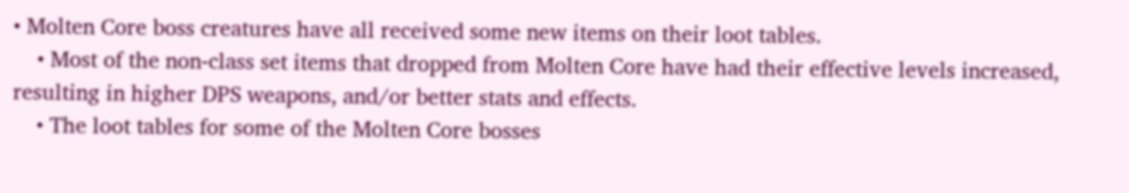• Molten Core boss creatures have all received some new items on their loot tables.
    • Most of the non-class set items that dropped from Molten Core have had their effective levels increased, resulting in higher DPS weapons, and/or better stats and effects.
    • The loot tables for some of the Molten Core bosses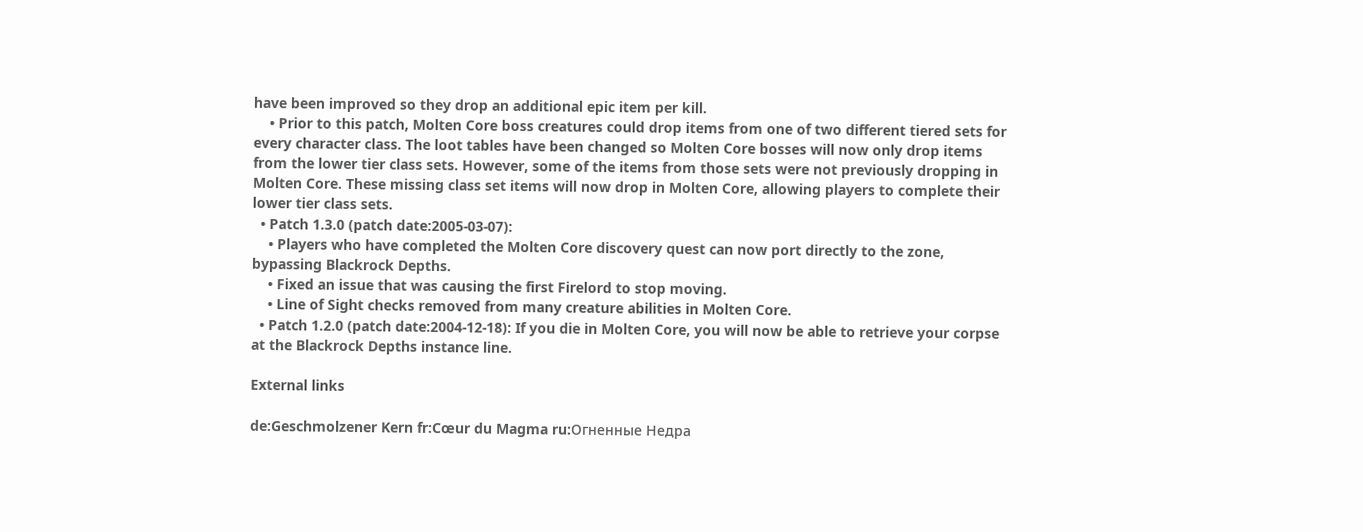have been improved so they drop an additional epic item per kill.
    • Prior to this patch, Molten Core boss creatures could drop items from one of two different tiered sets for every character class. The loot tables have been changed so Molten Core bosses will now only drop items from the lower tier class sets. However, some of the items from those sets were not previously dropping in Molten Core. These missing class set items will now drop in Molten Core, allowing players to complete their lower tier class sets.
  • Patch 1.3.0 (patch date:2005-03-07):
    • Players who have completed the Molten Core discovery quest can now port directly to the zone, bypassing Blackrock Depths.
    • Fixed an issue that was causing the first Firelord to stop moving.
    • Line of Sight checks removed from many creature abilities in Molten Core.
  • Patch 1.2.0 (patch date:2004-12-18): If you die in Molten Core, you will now be able to retrieve your corpse at the Blackrock Depths instance line.

External links

de:Geschmolzener Kern fr:Cœur du Magma ru:Огненные Недра